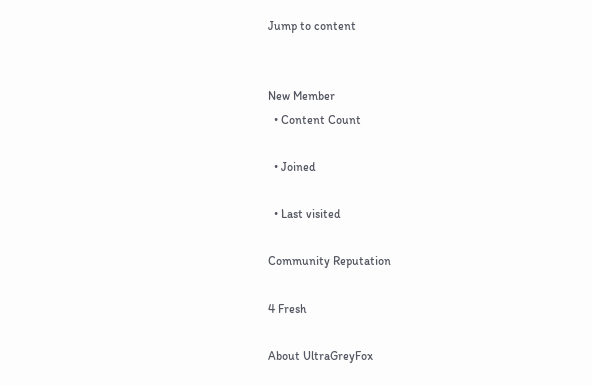Jump to content


New Member
  • Content Count

  • Joined

  • Last visited

Community Reputation

4 Fresh

About UltraGreyFox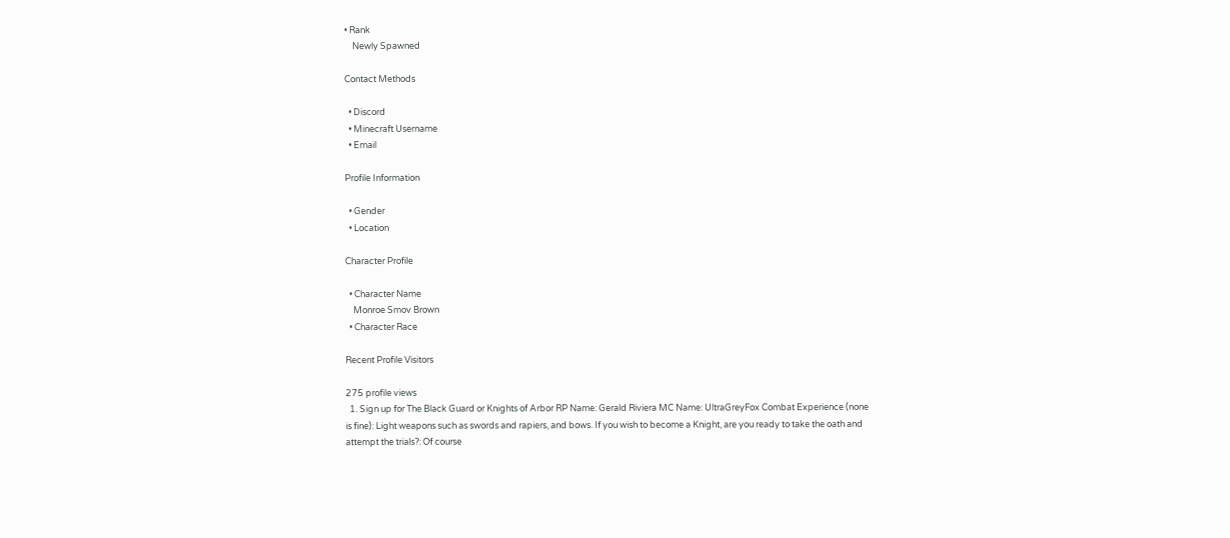• Rank
    Newly Spawned

Contact Methods

  • Discord
  • Minecraft Username
  • Email

Profile Information

  • Gender
  • Location

Character Profile

  • Character Name
    Monroe Smov Brown
  • Character Race

Recent Profile Visitors

275 profile views
  1. Sign up for The Black Guard or Knights of Arbor RP Name: Gerald Riviera MC Name: UltraGreyFox Combat Experience (none is fine): Light weapons such as swords and rapiers, and bows. If you wish to become a Knight, are you ready to take the oath and attempt the trials?: Of course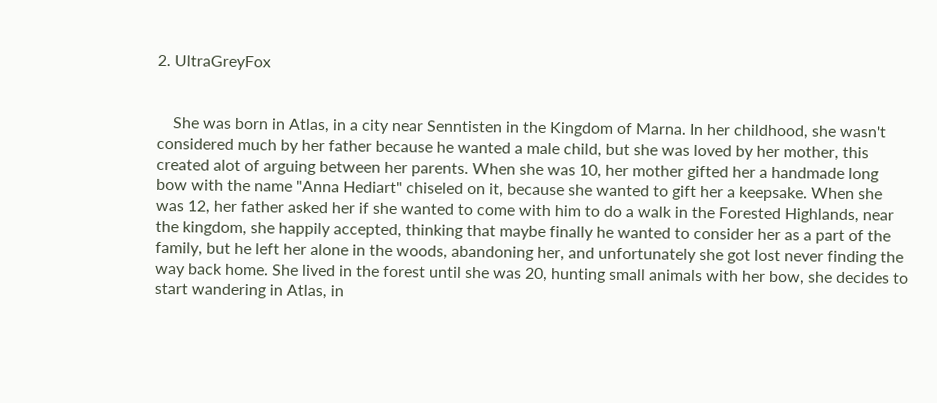2. UltraGreyFox


    She was born in Atlas, in a city near Senntisten in the Kingdom of Marna. In her childhood, she wasn't considered much by her father because he wanted a male child, but she was loved by her mother, this created alot of arguing between her parents. When she was 10, her mother gifted her a handmade long bow with the name "Anna Hediart" chiseled on it, because she wanted to gift her a keepsake. When she was 12, her father asked her if she wanted to come with him to do a walk in the Forested Highlands, near the kingdom, she happily accepted, thinking that maybe finally he wanted to consider her as a part of the family, but he left her alone in the woods, abandoning her, and unfortunately she got lost never finding the way back home. She lived in the forest until she was 20, hunting small animals with her bow, she decides to start wandering in Atlas, in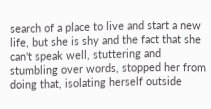search of a place to live and start a new life, but she is shy and the fact that she can't speak well, stuttering and stumbling over words, stopped her from doing that, isolating herself outside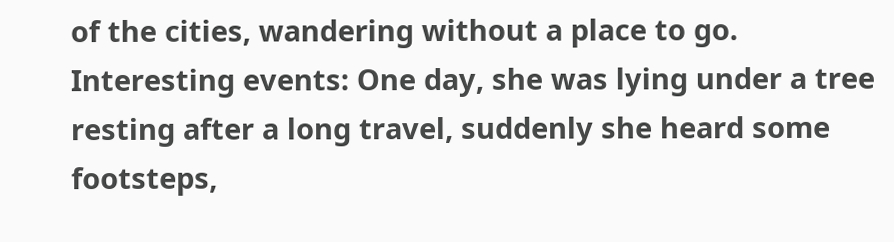of the cities, wandering without a place to go. Interesting events: One day, she was lying under a tree resting after a long travel, suddenly she heard some footsteps,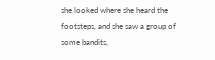she looked where she heard the footsteps, and she saw a group of some bandits,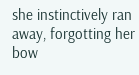she instinctively ran away, forgotting her bow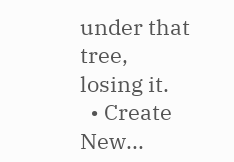under that tree, losing it.
  • Create New...